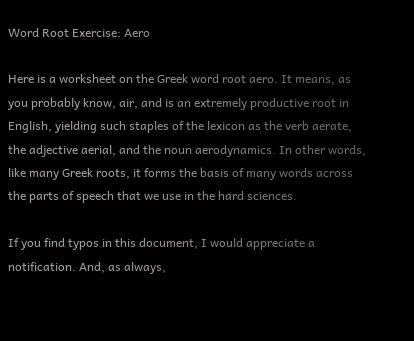Word Root Exercise: Aero

Here is a worksheet on the Greek word root aero. It means, as you probably know, air, and is an extremely productive root in English, yielding such staples of the lexicon as the verb aerate, the adjective aerial, and the noun aerodynamics. In other words, like many Greek roots, it forms the basis of many words across the parts of speech that we use in the hard sciences.

If you find typos in this document, I would appreciate a notification. And, as always,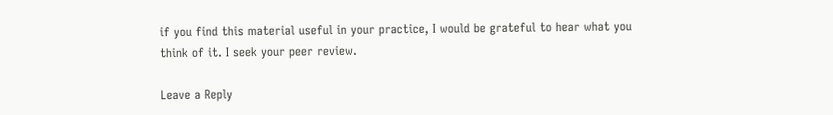if you find this material useful in your practice, I would be grateful to hear what you think of it. I seek your peer review.

Leave a Reply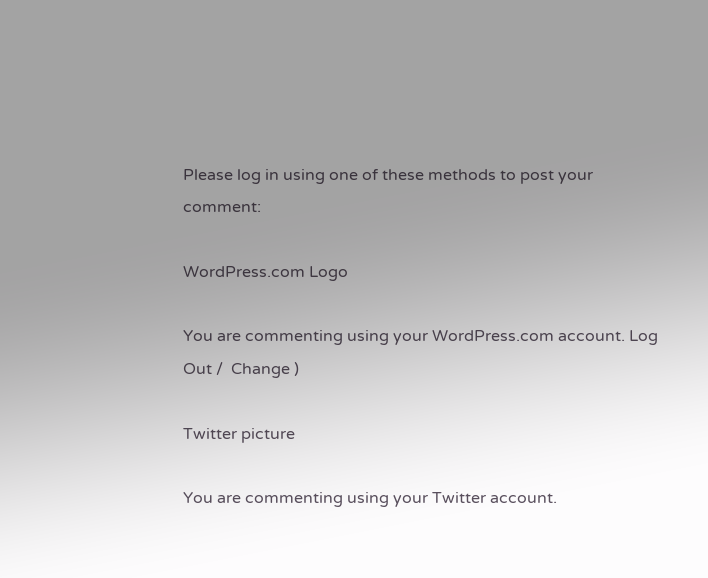Please log in using one of these methods to post your comment:

WordPress.com Logo

You are commenting using your WordPress.com account. Log Out /  Change )

Twitter picture

You are commenting using your Twitter account.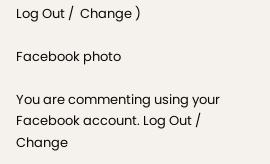Log Out /  Change )

Facebook photo

You are commenting using your Facebook account. Log Out /  Change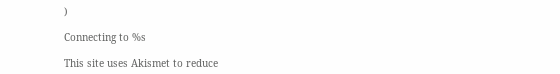)

Connecting to %s

This site uses Akismet to reduce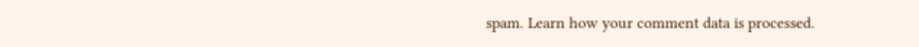spam. Learn how your comment data is processed.